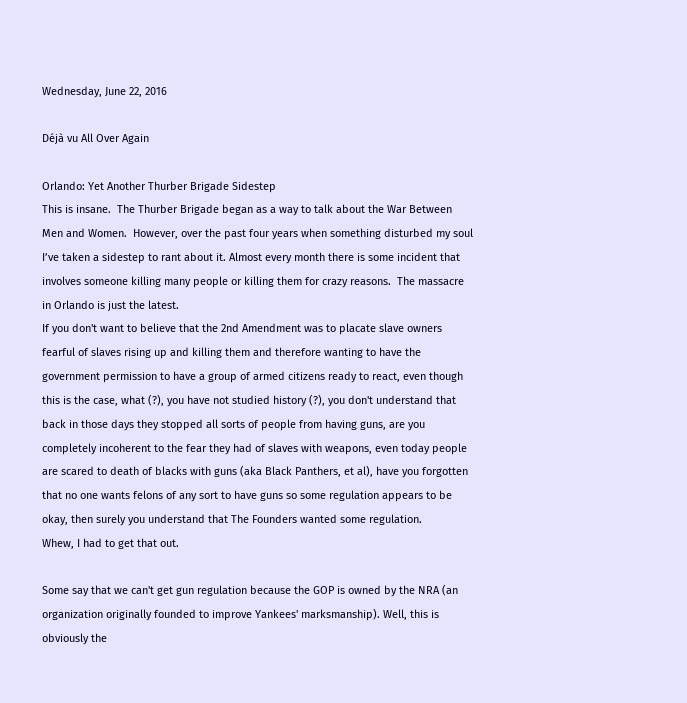Wednesday, June 22, 2016

Déjà vu All Over Again

Orlando: Yet Another Thurber Brigade Sidestep
This is insane.  The Thurber Brigade began as a way to talk about the War Between Men and Women.  However, over the past four years when something disturbed my soul I’ve taken a sidestep to rant about it. Almost every month there is some incident that involves someone killing many people or killing them for crazy reasons.  The massacre in Orlando is just the latest.
If you don't want to believe that the 2nd Amendment was to placate slave owners fearful of slaves rising up and killing them and therefore wanting to have the government permission to have a group of armed citizens ready to react, even though this is the case, what (?), you have not studied history (?), you don't understand that back in those days they stopped all sorts of people from having guns, are you completely incoherent to the fear they had of slaves with weapons, even today people are scared to death of blacks with guns (aka Black Panthers, et al), have you forgotten that no one wants felons of any sort to have guns so some regulation appears to be okay, then surely you understand that The Founders wanted some regulation.
Whew, I had to get that out.

Some say that we can't get gun regulation because the GOP is owned by the NRA (an organization originally founded to improve Yankees' marksmanship). Well, this is obviously the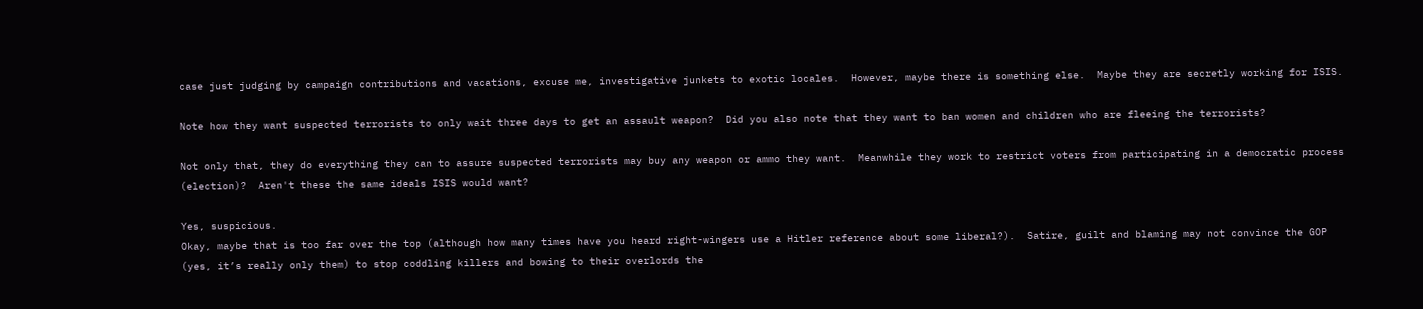case just judging by campaign contributions and vacations, excuse me, investigative junkets to exotic locales.  However, maybe there is something else.  Maybe they are secretly working for ISIS.

Note how they want suspected terrorists to only wait three days to get an assault weapon?  Did you also note that they want to ban women and children who are fleeing the terrorists?

Not only that, they do everything they can to assure suspected terrorists may buy any weapon or ammo they want.  Meanwhile they work to restrict voters from participating in a democratic process (election)?  Aren't these the same ideals ISIS would want?

Yes, suspicious.
Okay, maybe that is too far over the top (although how many times have you heard right-wingers use a Hitler reference about some liberal?).  Satire, guilt and blaming may not convince the GOP (yes, it’s really only them) to stop coddling killers and bowing to their overlords the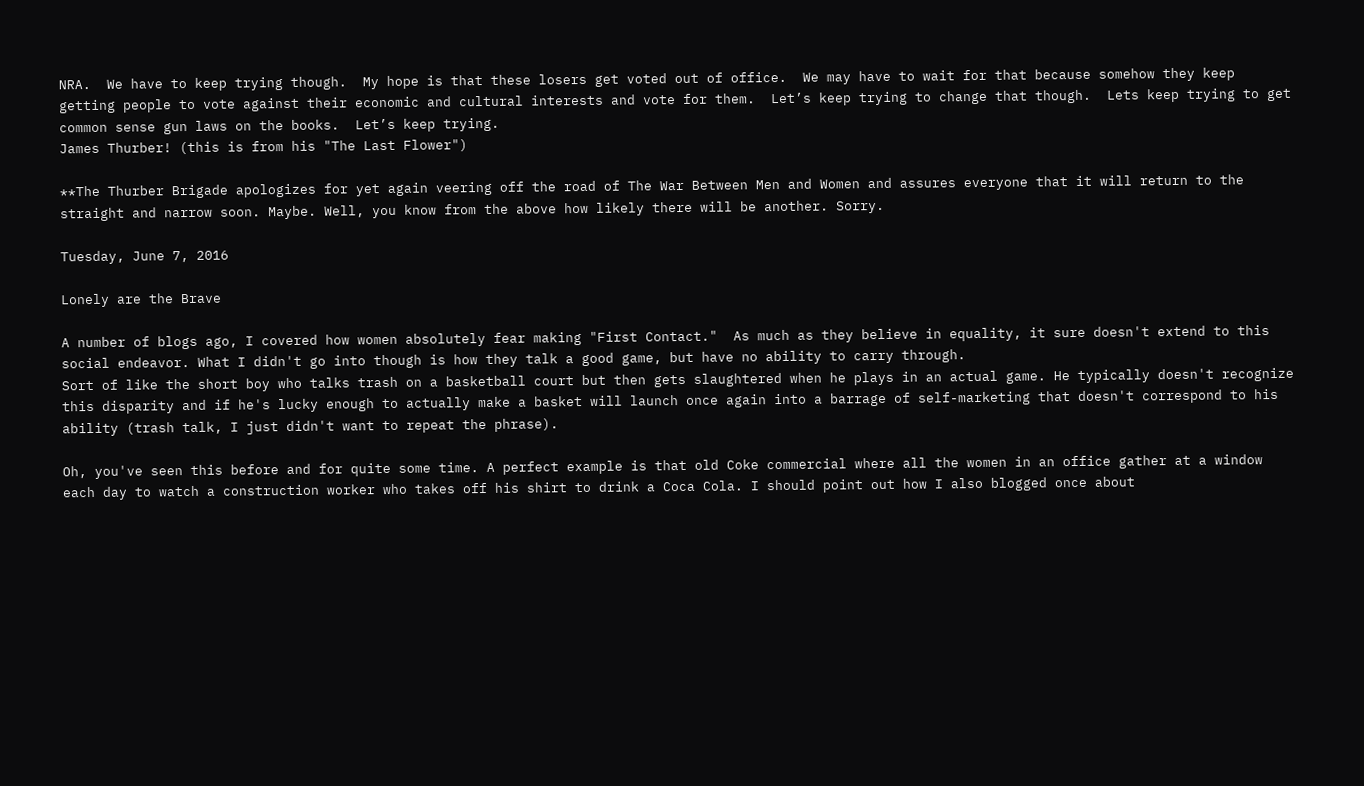NRA.  We have to keep trying though.  My hope is that these losers get voted out of office.  We may have to wait for that because somehow they keep getting people to vote against their economic and cultural interests and vote for them.  Let’s keep trying to change that though.  Lets keep trying to get common sense gun laws on the books.  Let’s keep trying.
James Thurber! (this is from his "The Last Flower")

**The Thurber Brigade apologizes for yet again veering off the road of The War Between Men and Women and assures everyone that it will return to the straight and narrow soon. Maybe. Well, you know from the above how likely there will be another. Sorry.

Tuesday, June 7, 2016

Lonely are the Brave

A number of blogs ago, I covered how women absolutely fear making "First Contact."  As much as they believe in equality, it sure doesn't extend to this social endeavor. What I didn't go into though is how they talk a good game, but have no ability to carry through.
Sort of like the short boy who talks trash on a basketball court but then gets slaughtered when he plays in an actual game. He typically doesn't recognize this disparity and if he's lucky enough to actually make a basket will launch once again into a barrage of self-marketing that doesn't correspond to his ability (trash talk, I just didn't want to repeat the phrase).

Oh, you've seen this before and for quite some time. A perfect example is that old Coke commercial where all the women in an office gather at a window each day to watch a construction worker who takes off his shirt to drink a Coca Cola. I should point out how I also blogged once about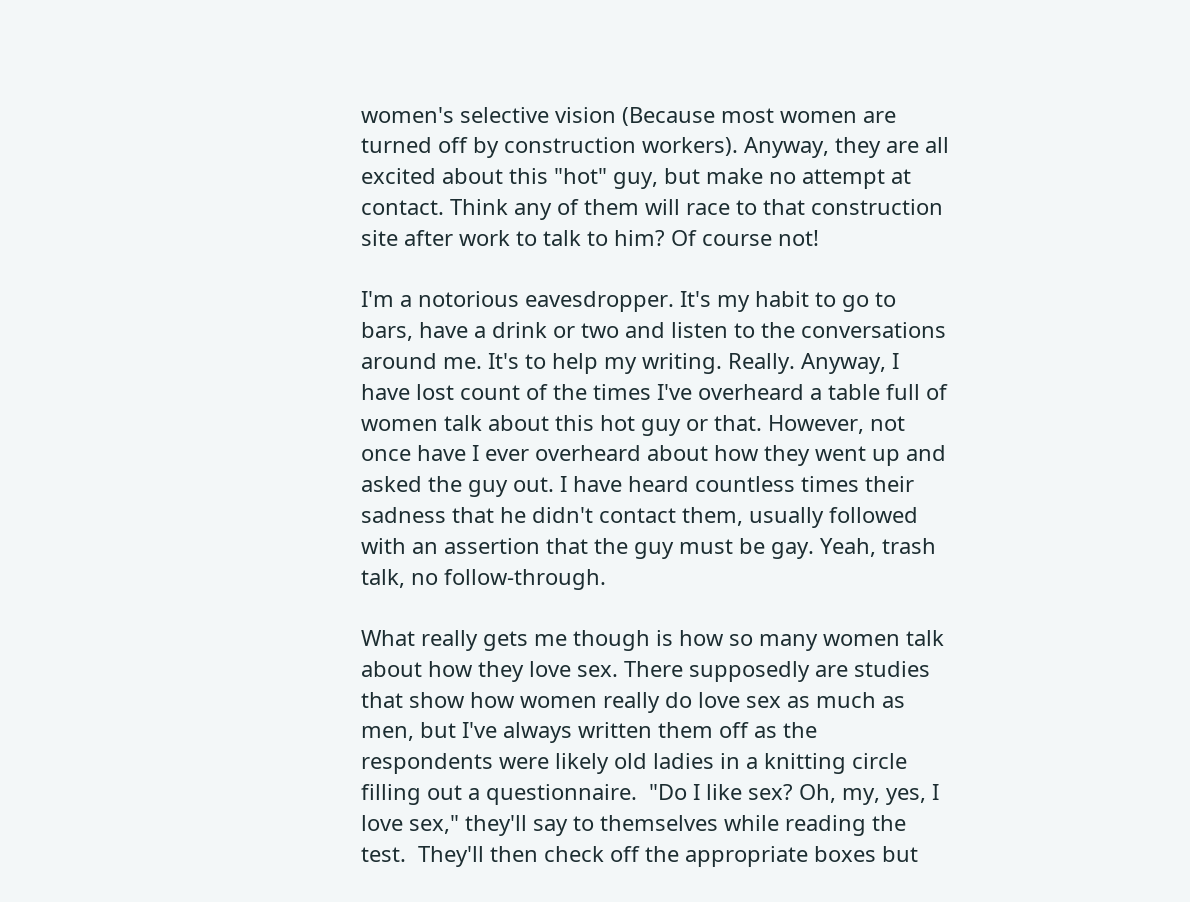women's selective vision (Because most women are turned off by construction workers). Anyway, they are all excited about this "hot" guy, but make no attempt at contact. Think any of them will race to that construction site after work to talk to him? Of course not!

I'm a notorious eavesdropper. It's my habit to go to bars, have a drink or two and listen to the conversations around me. It's to help my writing. Really. Anyway, I have lost count of the times I've overheard a table full of women talk about this hot guy or that. However, not once have I ever overheard about how they went up and asked the guy out. I have heard countless times their sadness that he didn't contact them, usually followed with an assertion that the guy must be gay. Yeah, trash talk, no follow-through.

What really gets me though is how so many women talk about how they love sex. There supposedly are studies that show how women really do love sex as much as men, but I've always written them off as the respondents were likely old ladies in a knitting circle filling out a questionnaire.  "Do I like sex? Oh, my, yes, I love sex," they'll say to themselves while reading the test.  They'll then check off the appropriate boxes but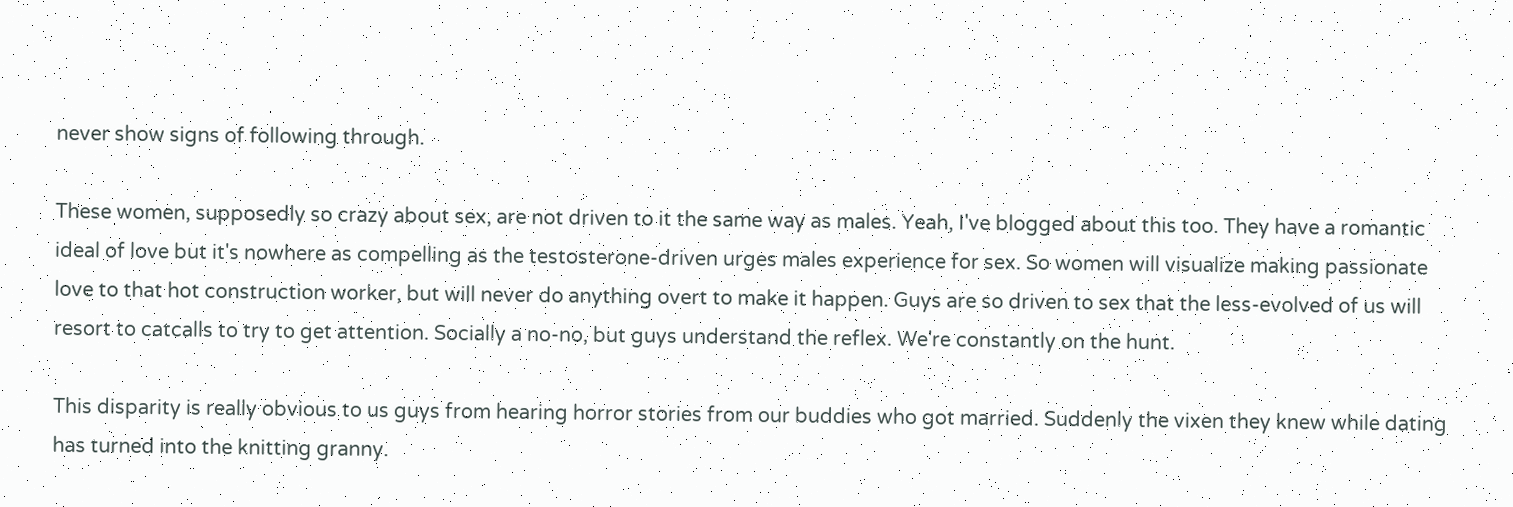never show signs of following through.

These women, supposedly so crazy about sex, are not driven to it the same way as males. Yeah, I've blogged about this too. They have a romantic ideal of love but it's nowhere as compelling as the testosterone-driven urges males experience for sex. So women will visualize making passionate love to that hot construction worker, but will never do anything overt to make it happen. Guys are so driven to sex that the less-evolved of us will resort to catcalls to try to get attention. Socially a no-no, but guys understand the reflex. We're constantly on the hunt.

This disparity is really obvious to us guys from hearing horror stories from our buddies who got married. Suddenly the vixen they knew while dating has turned into the knitting granny.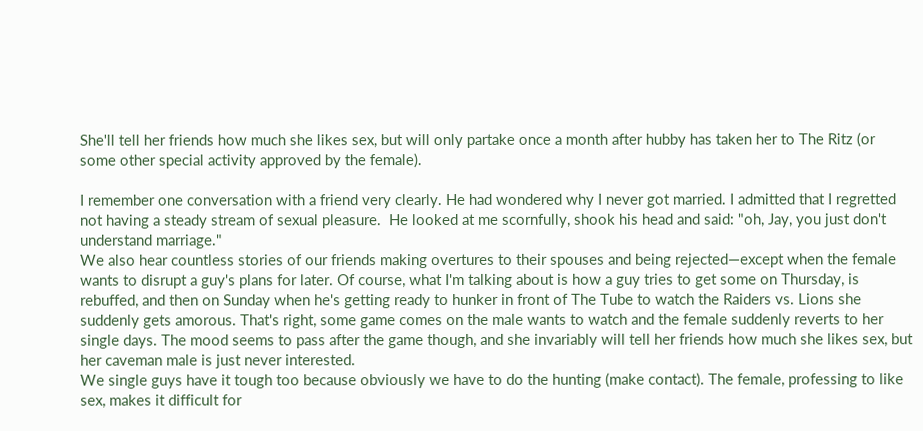She'll tell her friends how much she likes sex, but will only partake once a month after hubby has taken her to The Ritz (or some other special activity approved by the female).

I remember one conversation with a friend very clearly. He had wondered why I never got married. I admitted that I regretted not having a steady stream of sexual pleasure.  He looked at me scornfully, shook his head and said: "oh, Jay, you just don't understand marriage."
We also hear countless stories of our friends making overtures to their spouses and being rejected—except when the female wants to disrupt a guy's plans for later. Of course, what I'm talking about is how a guy tries to get some on Thursday, is rebuffed, and then on Sunday when he's getting ready to hunker in front of The Tube to watch the Raiders vs. Lions she suddenly gets amorous. That's right, some game comes on the male wants to watch and the female suddenly reverts to her single days. The mood seems to pass after the game though, and she invariably will tell her friends how much she likes sex, but her caveman male is just never interested.
We single guys have it tough too because obviously we have to do the hunting (make contact). The female, professing to like sex, makes it difficult for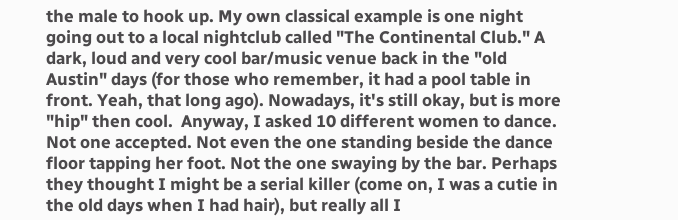the male to hook up. My own classical example is one night going out to a local nightclub called "The Continental Club." A dark, loud and very cool bar/music venue back in the "old Austin" days (for those who remember, it had a pool table in front. Yeah, that long ago). Nowadays, it's still okay, but is more "hip" then cool.  Anyway, I asked 10 different women to dance. Not one accepted. Not even the one standing beside the dance floor tapping her foot. Not the one swaying by the bar. Perhaps they thought I might be a serial killer (come on, I was a cutie in the old days when I had hair), but really all I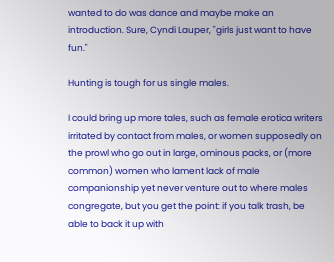wanted to do was dance and maybe make an introduction. Sure, Cyndi Lauper, "girls just want to have fun."

Hunting is tough for us single males.

I could bring up more tales, such as female erotica writers irritated by contact from males, or women supposedly on the prowl who go out in large, ominous packs, or (more common) women who lament lack of male companionship yet never venture out to where males congregate, but you get the point: if you talk trash, be able to back it up with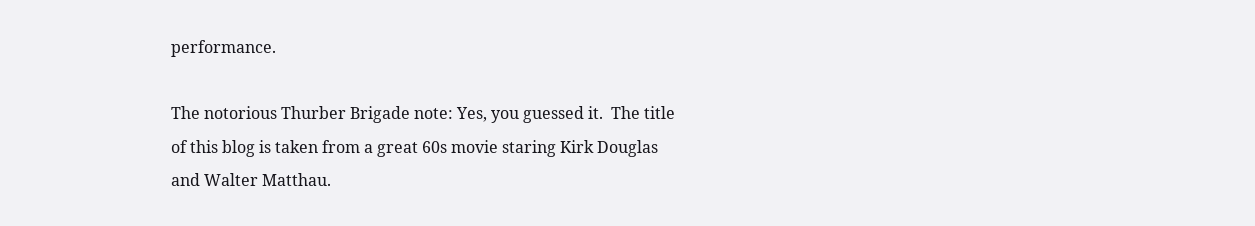performance.

The notorious Thurber Brigade note: Yes, you guessed it.  The title of this blog is taken from a great 60s movie staring Kirk Douglas and Walter Matthau.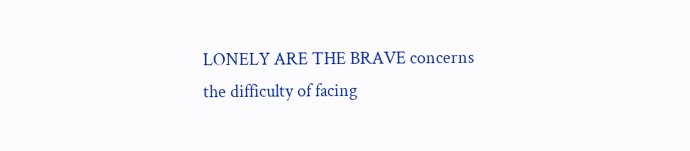LONELY ARE THE BRAVE concerns the difficulty of facing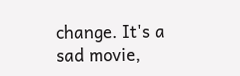change. It's a sad movie,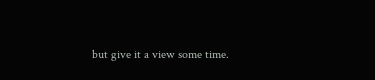but give it a view some time.